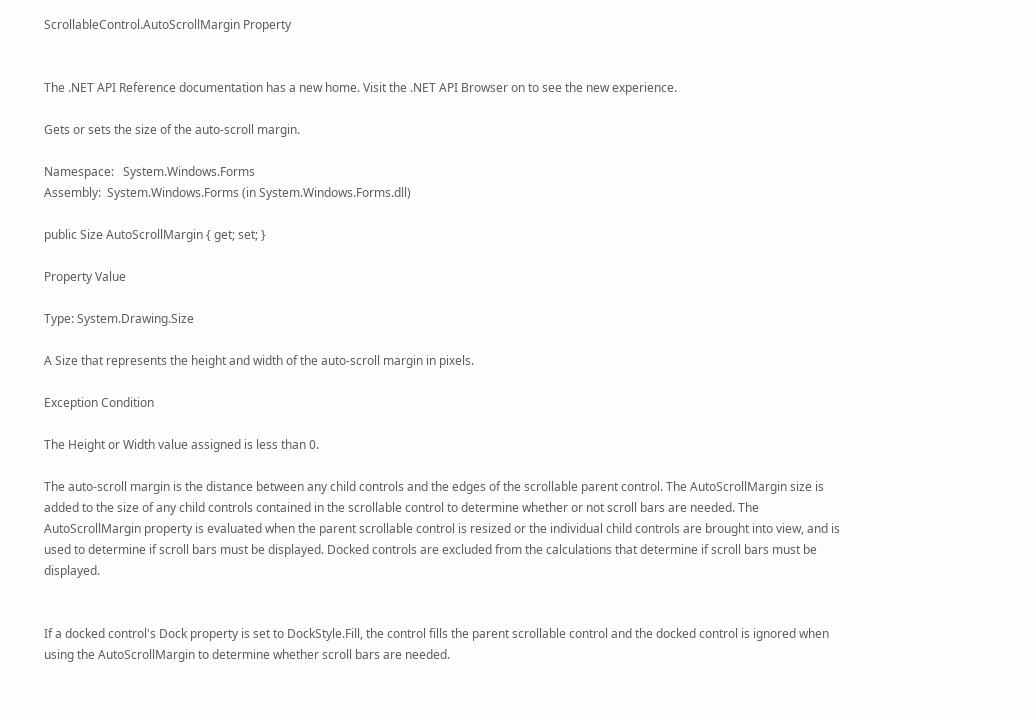ScrollableControl.AutoScrollMargin Property


The .NET API Reference documentation has a new home. Visit the .NET API Browser on to see the new experience.

Gets or sets the size of the auto-scroll margin.

Namespace:   System.Windows.Forms
Assembly:  System.Windows.Forms (in System.Windows.Forms.dll)

public Size AutoScrollMargin { get; set; }

Property Value

Type: System.Drawing.Size

A Size that represents the height and width of the auto-scroll margin in pixels.

Exception Condition

The Height or Width value assigned is less than 0.

The auto-scroll margin is the distance between any child controls and the edges of the scrollable parent control. The AutoScrollMargin size is added to the size of any child controls contained in the scrollable control to determine whether or not scroll bars are needed. The AutoScrollMargin property is evaluated when the parent scrollable control is resized or the individual child controls are brought into view, and is used to determine if scroll bars must be displayed. Docked controls are excluded from the calculations that determine if scroll bars must be displayed.


If a docked control's Dock property is set to DockStyle.Fill, the control fills the parent scrollable control and the docked control is ignored when using the AutoScrollMargin to determine whether scroll bars are needed.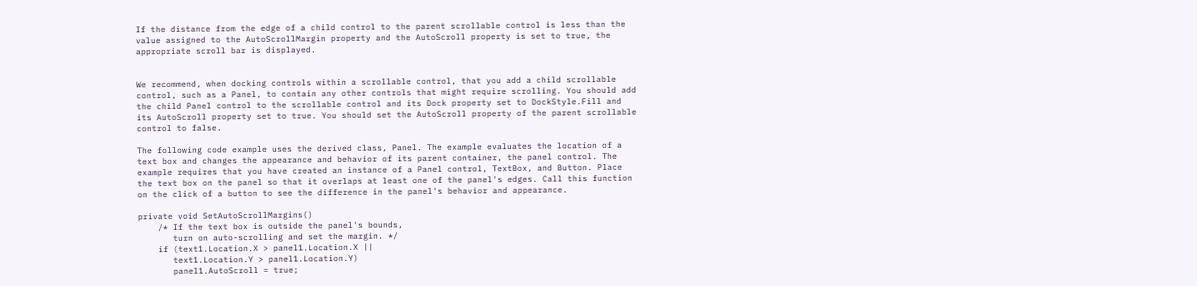If the distance from the edge of a child control to the parent scrollable control is less than the value assigned to the AutoScrollMargin property and the AutoScroll property is set to true, the appropriate scroll bar is displayed.


We recommend, when docking controls within a scrollable control, that you add a child scrollable control, such as a Panel, to contain any other controls that might require scrolling. You should add the child Panel control to the scrollable control and its Dock property set to DockStyle.Fill and its AutoScroll property set to true. You should set the AutoScroll property of the parent scrollable control to false.

The following code example uses the derived class, Panel. The example evaluates the location of a text box and changes the appearance and behavior of its parent container, the panel control. The example requires that you have created an instance of a Panel control, TextBox, and Button. Place the text box on the panel so that it overlaps at least one of the panel's edges. Call this function on the click of a button to see the difference in the panel's behavior and appearance.

private void SetAutoScrollMargins()
    /* If the text box is outside the panel's bounds,
       turn on auto-scrolling and set the margin. */
    if (text1.Location.X > panel1.Location.X ||
       text1.Location.Y > panel1.Location.Y)
       panel1.AutoScroll = true;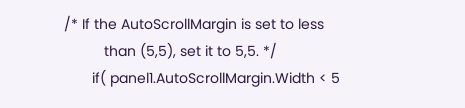/* If the AutoScrollMargin is set to less
          than (5,5), set it to 5,5. */
       if( panel1.AutoScrollMargin.Width < 5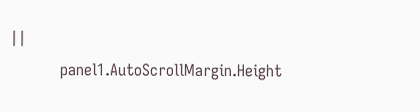||
          panel1.AutoScrollMargin.Height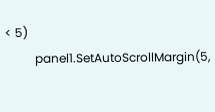< 5)
          panel1.SetAutoScrollMargin(5,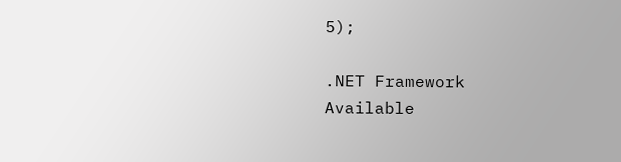5);

.NET Framework
Available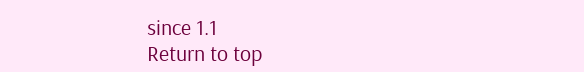since 1.1
Return to top